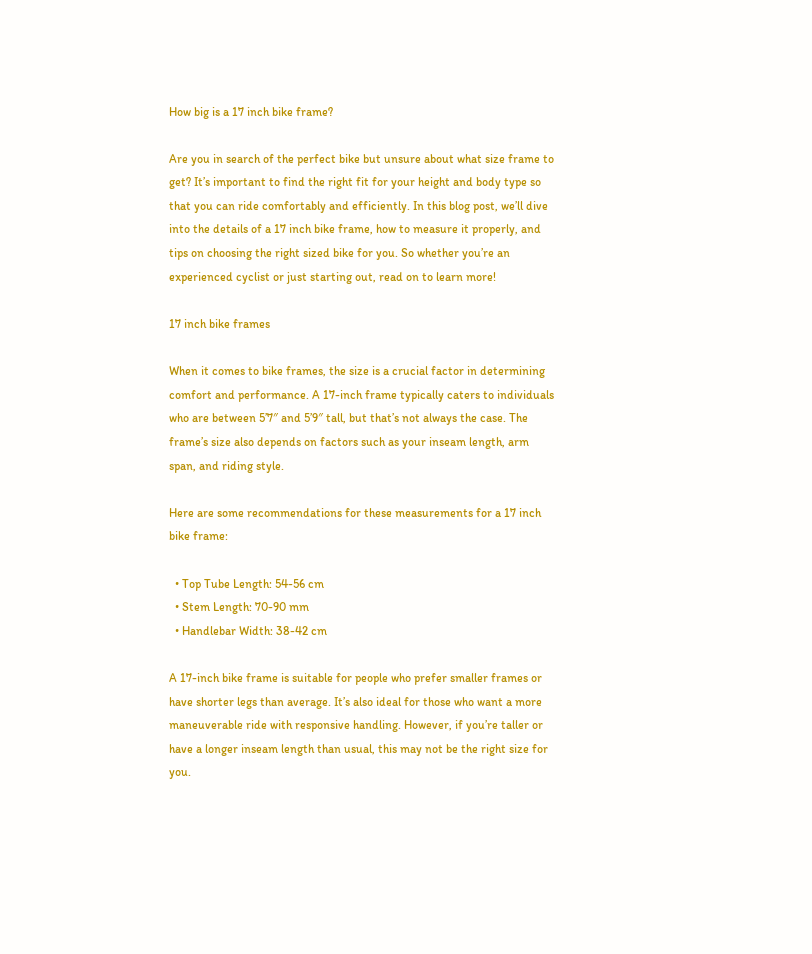How big is a 17 inch bike frame?

Are you in search of the perfect bike but unsure about what size frame to get? It’s important to find the right fit for your height and body type so that you can ride comfortably and efficiently. In this blog post, we’ll dive into the details of a 17 inch bike frame, how to measure it properly, and tips on choosing the right sized bike for you. So whether you’re an experienced cyclist or just starting out, read on to learn more!

17 inch bike frames

When it comes to bike frames, the size is a crucial factor in determining comfort and performance. A 17-inch frame typically caters to individuals who are between 5’7″ and 5’9″ tall, but that’s not always the case. The frame’s size also depends on factors such as your inseam length, arm span, and riding style.

Here are some recommendations for these measurements for a 17 inch bike frame:

  • Top Tube Length: 54-56 cm
  • Stem Length: 70-90 mm
  • Handlebar Width: 38-42 cm

A 17-inch bike frame is suitable for people who prefer smaller frames or have shorter legs than average. It’s also ideal for those who want a more maneuverable ride with responsive handling. However, if you’re taller or have a longer inseam length than usual, this may not be the right size for you.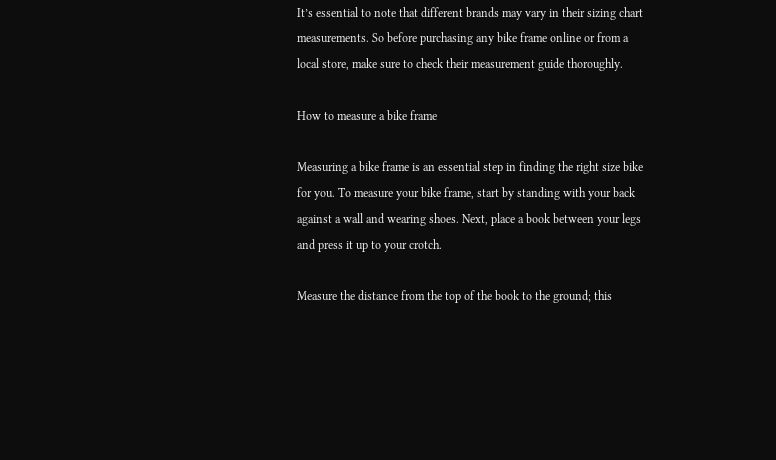It’s essential to note that different brands may vary in their sizing chart measurements. So before purchasing any bike frame online or from a local store, make sure to check their measurement guide thoroughly.

How to measure a bike frame

Measuring a bike frame is an essential step in finding the right size bike for you. To measure your bike frame, start by standing with your back against a wall and wearing shoes. Next, place a book between your legs and press it up to your crotch.

Measure the distance from the top of the book to the ground; this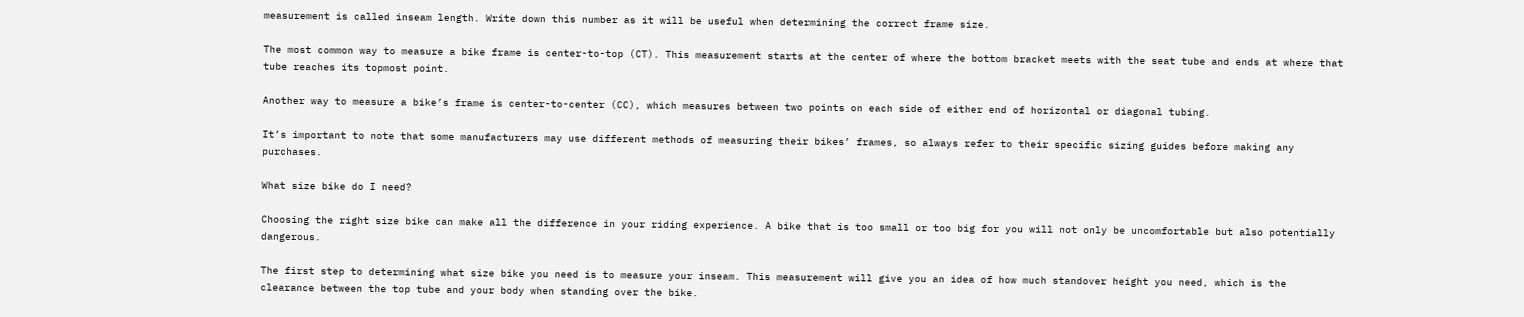measurement is called inseam length. Write down this number as it will be useful when determining the correct frame size.

The most common way to measure a bike frame is center-to-top (CT). This measurement starts at the center of where the bottom bracket meets with the seat tube and ends at where that tube reaches its topmost point.

Another way to measure a bike’s frame is center-to-center (CC), which measures between two points on each side of either end of horizontal or diagonal tubing.

It’s important to note that some manufacturers may use different methods of measuring their bikes’ frames, so always refer to their specific sizing guides before making any purchases.

What size bike do I need?

Choosing the right size bike can make all the difference in your riding experience. A bike that is too small or too big for you will not only be uncomfortable but also potentially dangerous.

The first step to determining what size bike you need is to measure your inseam. This measurement will give you an idea of how much standover height you need, which is the clearance between the top tube and your body when standing over the bike.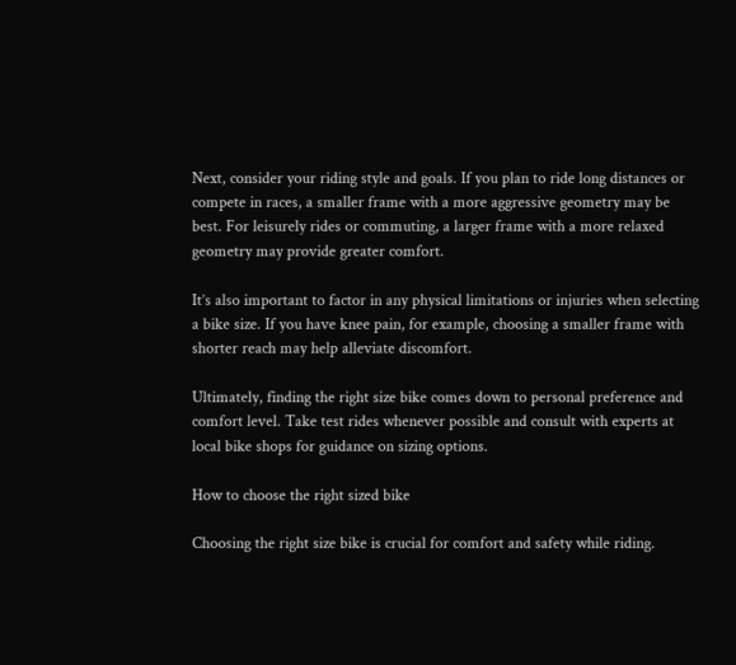Next, consider your riding style and goals. If you plan to ride long distances or compete in races, a smaller frame with a more aggressive geometry may be best. For leisurely rides or commuting, a larger frame with a more relaxed geometry may provide greater comfort.

It’s also important to factor in any physical limitations or injuries when selecting a bike size. If you have knee pain, for example, choosing a smaller frame with shorter reach may help alleviate discomfort.

Ultimately, finding the right size bike comes down to personal preference and comfort level. Take test rides whenever possible and consult with experts at local bike shops for guidance on sizing options.

How to choose the right sized bike

Choosing the right size bike is crucial for comfort and safety while riding.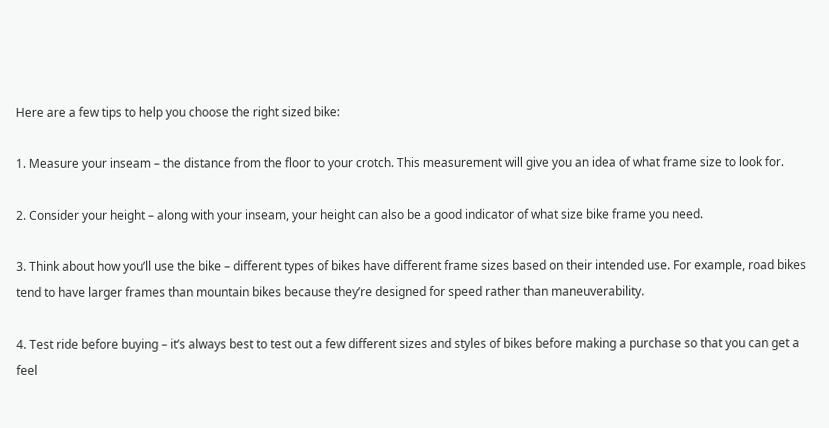Here are a few tips to help you choose the right sized bike:

1. Measure your inseam – the distance from the floor to your crotch. This measurement will give you an idea of what frame size to look for.

2. Consider your height – along with your inseam, your height can also be a good indicator of what size bike frame you need.

3. Think about how you’ll use the bike – different types of bikes have different frame sizes based on their intended use. For example, road bikes tend to have larger frames than mountain bikes because they’re designed for speed rather than maneuverability.

4. Test ride before buying – it’s always best to test out a few different sizes and styles of bikes before making a purchase so that you can get a feel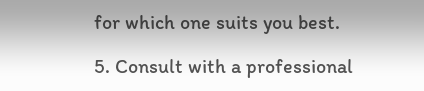for which one suits you best.

5. Consult with a professional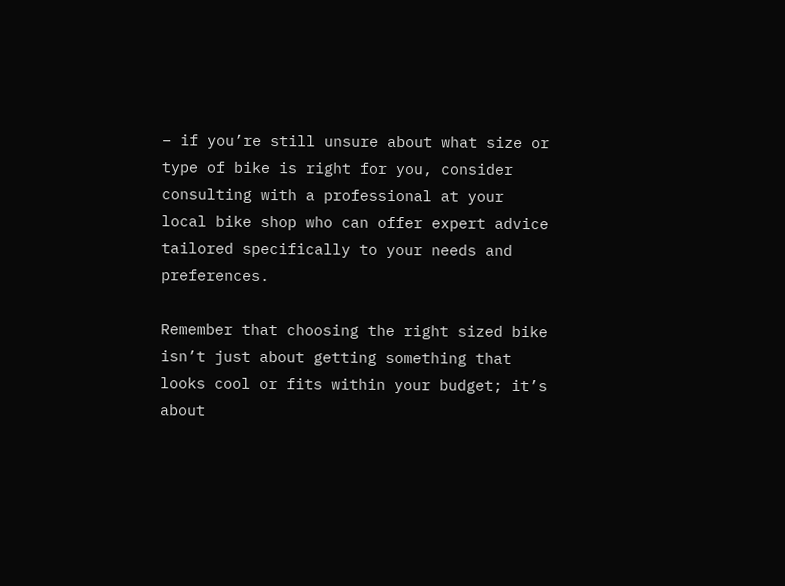– if you’re still unsure about what size or type of bike is right for you, consider consulting with a professional at your local bike shop who can offer expert advice tailored specifically to your needs and preferences.

Remember that choosing the right sized bike isn’t just about getting something that looks cool or fits within your budget; it’s about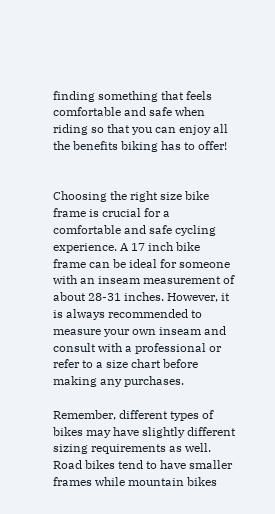finding something that feels comfortable and safe when riding so that you can enjoy all the benefits biking has to offer!


Choosing the right size bike frame is crucial for a comfortable and safe cycling experience. A 17 inch bike frame can be ideal for someone with an inseam measurement of about 28-31 inches. However, it is always recommended to measure your own inseam and consult with a professional or refer to a size chart before making any purchases.

Remember, different types of bikes may have slightly different sizing requirements as well. Road bikes tend to have smaller frames while mountain bikes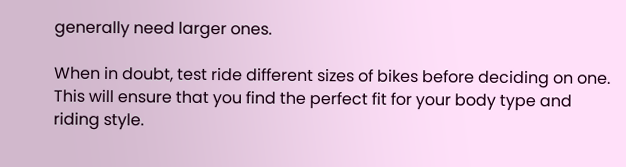generally need larger ones.

When in doubt, test ride different sizes of bikes before deciding on one. This will ensure that you find the perfect fit for your body type and riding style.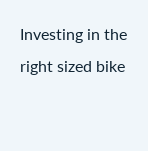Investing in the right sized bike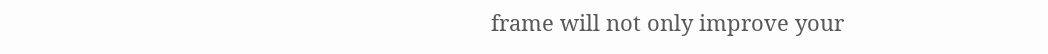frame will not only improve your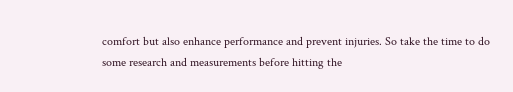comfort but also enhance performance and prevent injuries. So take the time to do some research and measurements before hitting the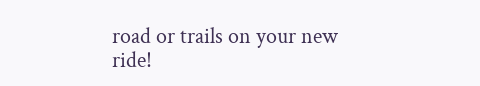road or trails on your new ride!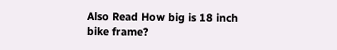Also Read How big is 18 inch bike frame?